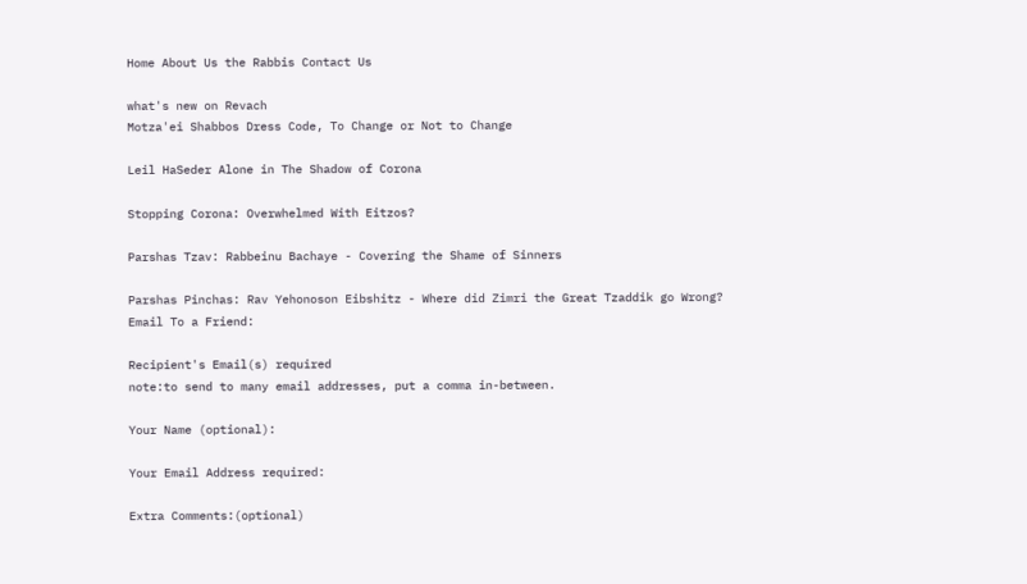Home About Us the Rabbis Contact Us

what's new on Revach
Motza'ei Shabbos Dress Code, To Change or Not to Change

Leil HaSeder Alone in The Shadow of Corona

Stopping Corona: Overwhelmed With Eitzos?

Parshas Tzav: Rabbeinu Bachaye - Covering the Shame of Sinners

Parshas Pinchas: Rav Yehonoson Eibshitz - Where did Zimri the Great Tzaddik go Wrong?
Email To a Friend:

Recipient's Email(s) required
note:to send to many email addresses, put a comma in-between.

Your Name (optional):

Your Email Address required:

Extra Comments:(optional)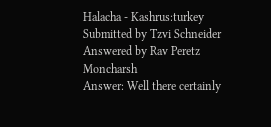Halacha - Kashrus:turkey
Submitted by Tzvi Schneider  Answered by Rav Peretz Moncharsh
Answer: Well there certainly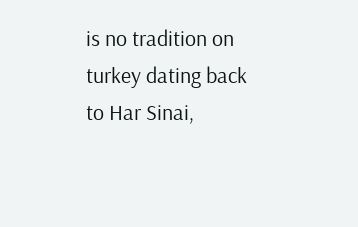is no tradition on turkey dating back to Har Sinai,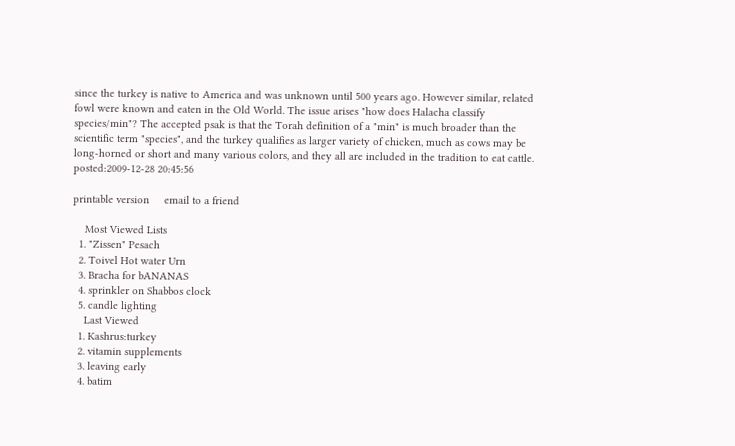since the turkey is native to America and was unknown until 500 years ago. However similar, related fowl were known and eaten in the Old World. The issue arises "how does Halacha classify species/min"? The accepted psak is that the Torah definition of a "min" is much broader than the scientific term "species", and the turkey qualifies as larger variety of chicken, much as cows may be long-horned or short and many various colors, and they all are included in the tradition to eat cattle.
posted:2009-12-28 20:45:56

printable version     email to a friend

    Most Viewed Lists
  1. "Zissen" Pesach
  2. Toivel Hot water Urn
  3. Bracha for bANANAS
  4. sprinkler on Shabbos clock
  5. candle lighting
    Last Viewed
  1. Kashrus:turkey
  2. vitamin supplements
  3. leaving early
  4. batim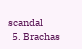scandal
  5. Brachas